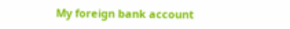My foreign bank account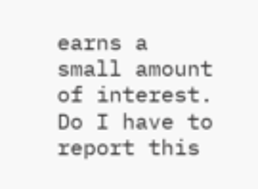earns a small amount of interest. Do I have to report this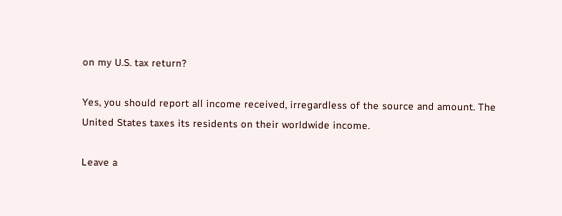on my U.S. tax return?

Yes, you should report all income received, irregardless of the source and amount. The United States taxes its residents on their worldwide income.

Leave a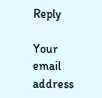Reply

Your email address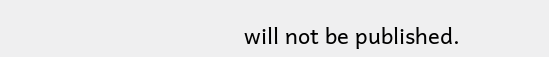will not be published.